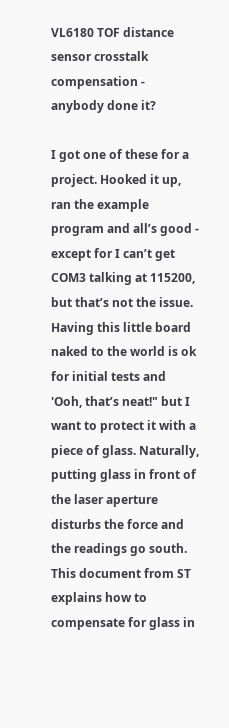VL6180 TOF distance sensor crosstalk compensation - anybody done it?

I got one of these for a project. Hooked it up, ran the example program and all’s good - except for I can’t get COM3 talking at 115200, but that’s not the issue. Having this little board naked to the world is ok for initial tests and 'Ooh, that’s neat!" but I want to protect it with a piece of glass. Naturally, putting glass in front of the laser aperture disturbs the force and the readings go south. This document from ST explains how to compensate for glass in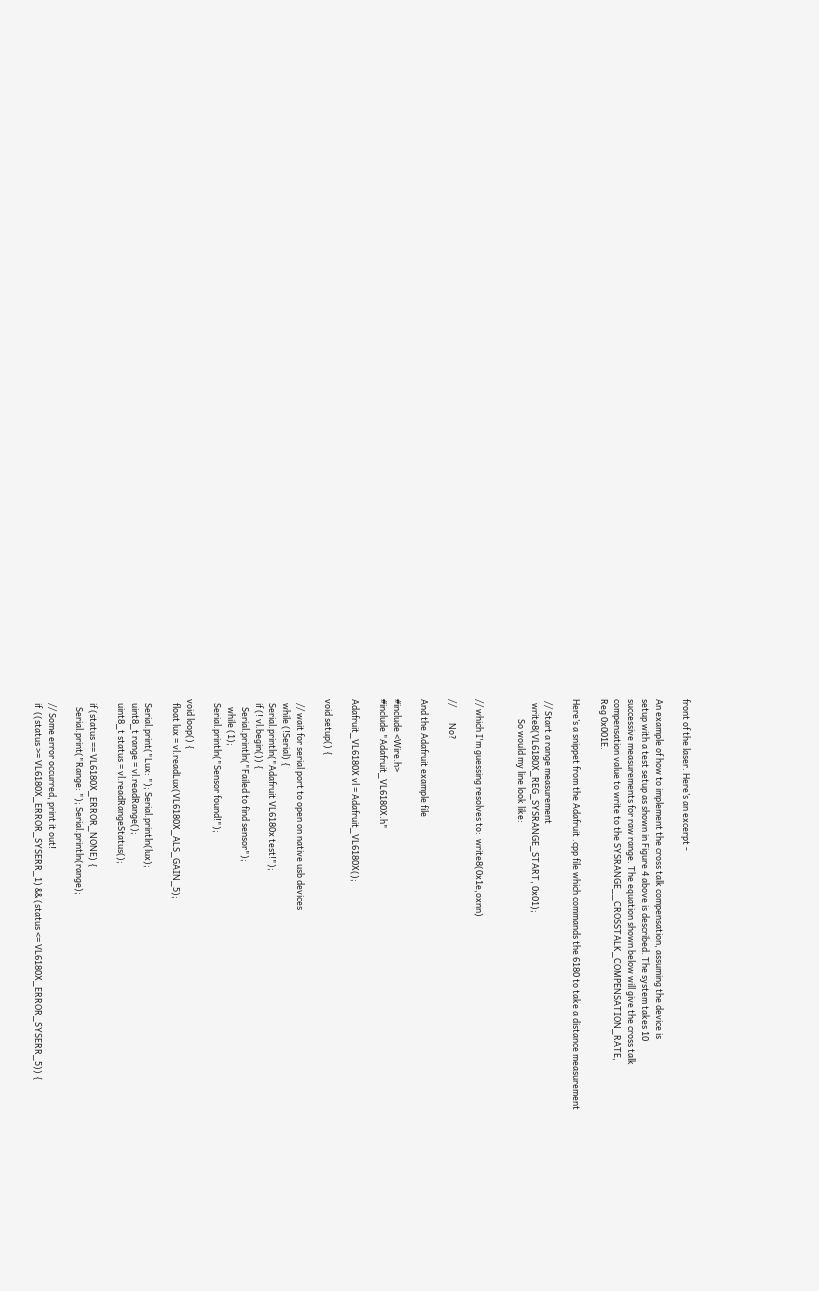front of the laser. Here’s an excerpt -

An example of how to implement the cross talk compensation, assuming the device is
setup with a test setup as shown in Figure 4 above is described. The system takes 10
successive measurements for raw range. The equation shown below will give the cross talk
compensation value to write to the SYSRANGE__CROSSTALK_COMPENSATION_RATE,
Reg 0x001E.

Here’s a snippet from the Adafruit .cpp file which commands the 6180 to take a distance measurement

 // Start a range measurement
  write8(VL6180X_REG_SYSRANGE_START, 0x01);
          So would my line look like:


// which I'm guessing resolves to:  write8(0x1e,oxnn)

//        No?

And the Adafruit example file

#include <Wire.h>
#include "Adafruit_VL6180X.h"

Adafruit_VL6180X vl = Adafruit_VL6180X();

void setup() {

  // wait for serial port to open on native usb devices
  while (!Serial) {
  Serial.println("Adafruit VL6180x test!");
  if (! vl.begin()) {
    Serial.println("Failed to find sensor");
    while (1);
  Serial.println("Sensor found!");

void loop() {
  float lux = vl.readLux(VL6180X_ALS_GAIN_5);

  Serial.print("Lux: "); Serial.println(lux);
  uint8_t range = vl.readRange();
  uint8_t status = vl.readRangeStatus();

  if (status == VL6180X_ERROR_NONE) {
    Serial.print("Range: "); Serial.println(range);

  // Some error occurred, print it out!
  if  ((status >= VL6180X_ERROR_SYSERR_1) && (status <= VL6180X_ERROR_SYSERR_5)) {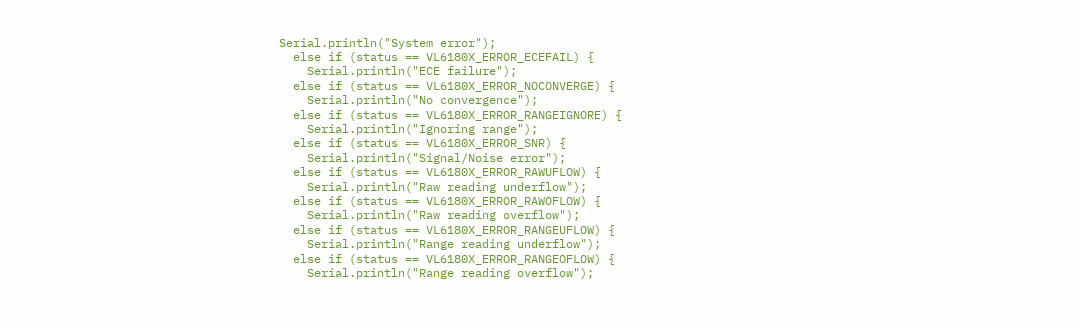Serial.println("System error");
  else if (status == VL6180X_ERROR_ECEFAIL) {
    Serial.println("ECE failure");
  else if (status == VL6180X_ERROR_NOCONVERGE) {
    Serial.println("No convergence");
  else if (status == VL6180X_ERROR_RANGEIGNORE) {
    Serial.println("Ignoring range");
  else if (status == VL6180X_ERROR_SNR) {
    Serial.println("Signal/Noise error");
  else if (status == VL6180X_ERROR_RAWUFLOW) {
    Serial.println("Raw reading underflow");
  else if (status == VL6180X_ERROR_RAWOFLOW) {
    Serial.println("Raw reading overflow");
  else if (status == VL6180X_ERROR_RANGEUFLOW) {
    Serial.println("Range reading underflow");
  else if (status == VL6180X_ERROR_RANGEOFLOW) {
    Serial.println("Range reading overflow");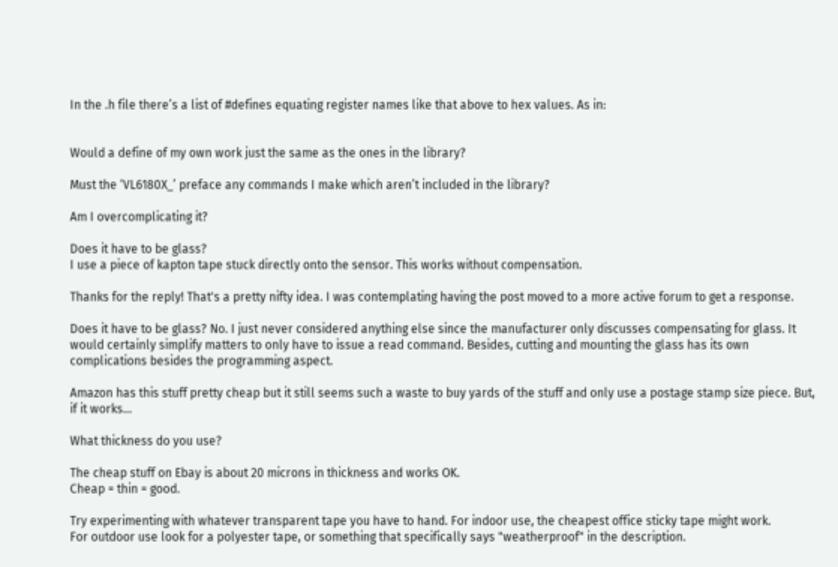In the .h file there’s a list of #defines equating register names like that above to hex values. As in:


Would a define of my own work just the same as the ones in the library?

Must the ‘VL6180X_’ preface any commands I make which aren’t included in the library?

Am I overcomplicating it?

Does it have to be glass?
I use a piece of kapton tape stuck directly onto the sensor. This works without compensation.

Thanks for the reply! That's a pretty nifty idea. I was contemplating having the post moved to a more active forum to get a response.

Does it have to be glass? No. I just never considered anything else since the manufacturer only discusses compensating for glass. It would certainly simplify matters to only have to issue a read command. Besides, cutting and mounting the glass has its own complications besides the programming aspect.

Amazon has this stuff pretty cheap but it still seems such a waste to buy yards of the stuff and only use a postage stamp size piece. But, if it works...

What thickness do you use?

The cheap stuff on Ebay is about 20 microns in thickness and works OK.
Cheap = thin = good.

Try experimenting with whatever transparent tape you have to hand. For indoor use, the cheapest office sticky tape might work.
For outdoor use look for a polyester tape, or something that specifically says "weatherproof" in the description.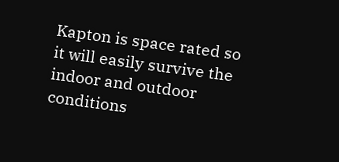Kapton is space rated so it will easily survive the indoor and outdoor conditions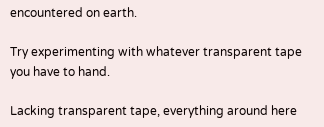encountered on earth.

Try experimenting with whatever transparent tape you have to hand.

Lacking transparent tape, everything around here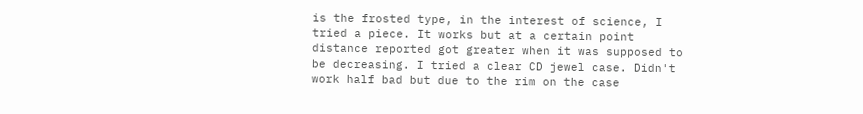is the frosted type, in the interest of science, I tried a piece. It works but at a certain point distance reported got greater when it was supposed to be decreasing. I tried a clear CD jewel case. Didn't work half bad but due to the rim on the case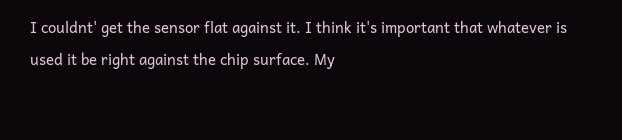I couldnt' get the sensor flat against it. I think it's important that whatever is used it be right against the chip surface. My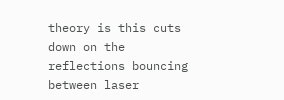theory is this cuts down on the reflections bouncing between laser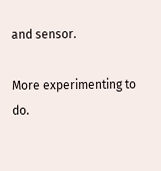and sensor.

More experimenting to do.